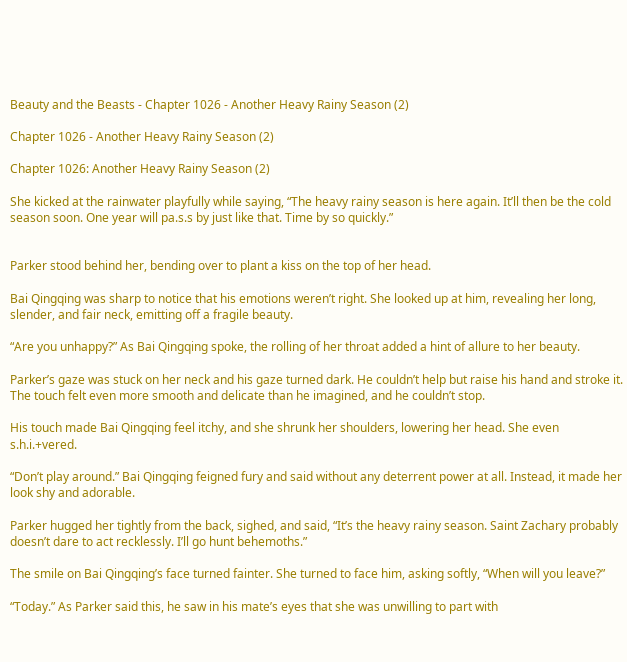Beauty and the Beasts - Chapter 1026 - Another Heavy Rainy Season (2)

Chapter 1026 - Another Heavy Rainy Season (2)

Chapter 1026: Another Heavy Rainy Season (2)

She kicked at the rainwater playfully while saying, “The heavy rainy season is here again. It’ll then be the cold season soon. One year will pa.s.s by just like that. Time by so quickly.”


Parker stood behind her, bending over to plant a kiss on the top of her head.

Bai Qingqing was sharp to notice that his emotions weren’t right. She looked up at him, revealing her long, slender, and fair neck, emitting off a fragile beauty.

“Are you unhappy?” As Bai Qingqing spoke, the rolling of her throat added a hint of allure to her beauty.

Parker’s gaze was stuck on her neck and his gaze turned dark. He couldn’t help but raise his hand and stroke it. The touch felt even more smooth and delicate than he imagined, and he couldn’t stop.

His touch made Bai Qingqing feel itchy, and she shrunk her shoulders, lowering her head. She even s.h.i.+vered.

“Don’t play around.” Bai Qingqing feigned fury and said without any deterrent power at all. Instead, it made her look shy and adorable.

Parker hugged her tightly from the back, sighed, and said, “It’s the heavy rainy season. Saint Zachary probably doesn’t dare to act recklessly. I’ll go hunt behemoths.”

The smile on Bai Qingqing’s face turned fainter. She turned to face him, asking softly, “When will you leave?”

“Today.” As Parker said this, he saw in his mate’s eyes that she was unwilling to part with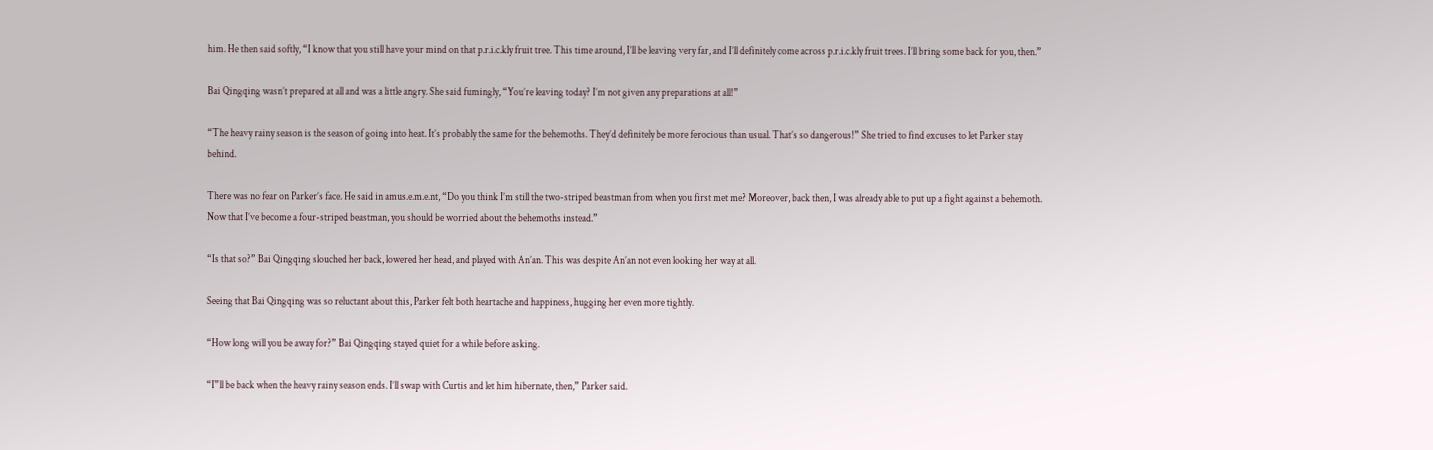him. He then said softly, “I know that you still have your mind on that p.r.i.c.kly fruit tree. This time around, I’ll be leaving very far, and I’ll definitely come across p.r.i.c.kly fruit trees. I’ll bring some back for you, then.”

Bai Qingqing wasn’t prepared at all and was a little angry. She said fumingly, “You’re leaving today? I’m not given any preparations at all!”

“The heavy rainy season is the season of going into heat. It’s probably the same for the behemoths. They’d definitely be more ferocious than usual. That’s so dangerous!” She tried to find excuses to let Parker stay behind.

There was no fear on Parker’s face. He said in amus.e.m.e.nt, “Do you think I’m still the two-striped beastman from when you first met me? Moreover, back then, I was already able to put up a fight against a behemoth. Now that I’ve become a four-striped beastman, you should be worried about the behemoths instead.”

“Is that so?” Bai Qingqing slouched her back, lowered her head, and played with An’an. This was despite An’an not even looking her way at all.

Seeing that Bai Qingqing was so reluctant about this, Parker felt both heartache and happiness, hugging her even more tightly.

“How long will you be away for?” Bai Qingqing stayed quiet for a while before asking.

“I”ll be back when the heavy rainy season ends. I’ll swap with Curtis and let him hibernate, then,” Parker said.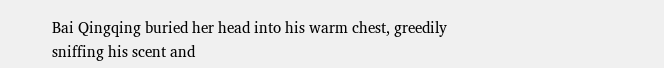Bai Qingqing buried her head into his warm chest, greedily sniffing his scent and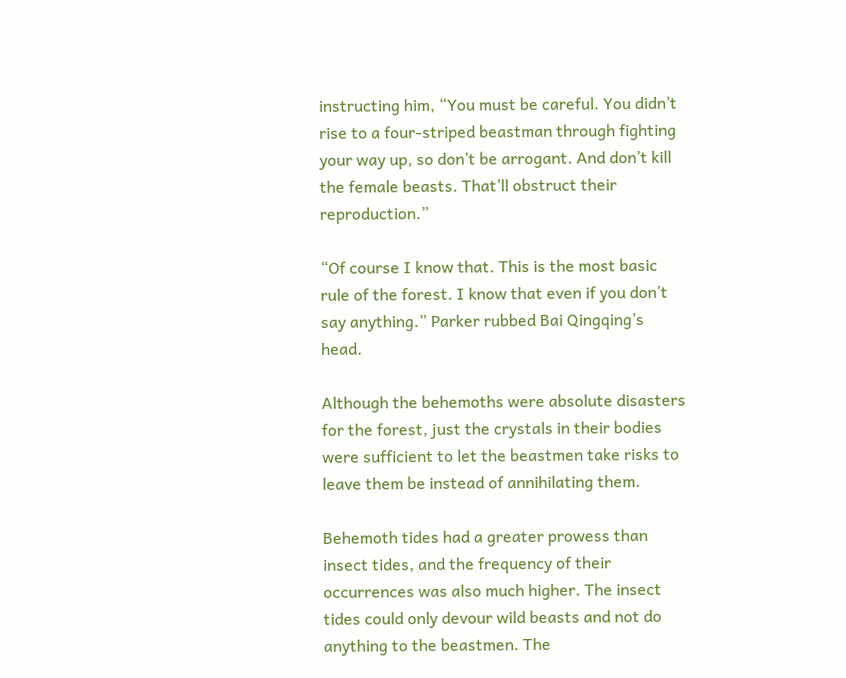instructing him, “You must be careful. You didn’t rise to a four-striped beastman through fighting your way up, so don’t be arrogant. And don’t kill the female beasts. That’ll obstruct their reproduction.”

“Of course I know that. This is the most basic rule of the forest. I know that even if you don’t say anything.” Parker rubbed Bai Qingqing’s head.

Although the behemoths were absolute disasters for the forest, just the crystals in their bodies were sufficient to let the beastmen take risks to leave them be instead of annihilating them.

Behemoth tides had a greater prowess than insect tides, and the frequency of their occurrences was also much higher. The insect tides could only devour wild beasts and not do anything to the beastmen. The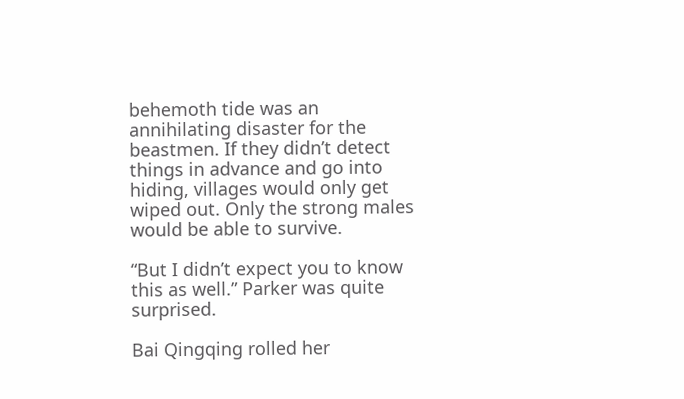behemoth tide was an annihilating disaster for the beastmen. If they didn’t detect things in advance and go into hiding, villages would only get wiped out. Only the strong males would be able to survive.

“But I didn’t expect you to know this as well.” Parker was quite surprised.

Bai Qingqing rolled her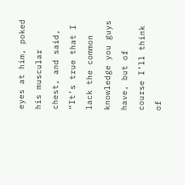eyes at him, poked his muscular chest, and said, “It’s true that I lack the common knowledge you guys have, but of course I’ll think of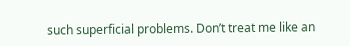such superficial problems. Don’t treat me like an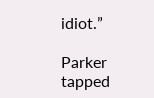idiot.”

Parker tapped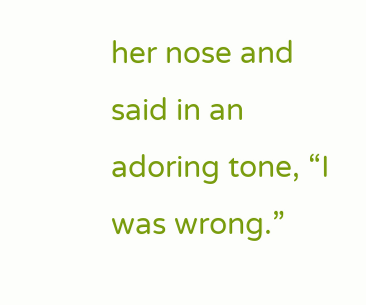her nose and said in an adoring tone, “I was wrong.”